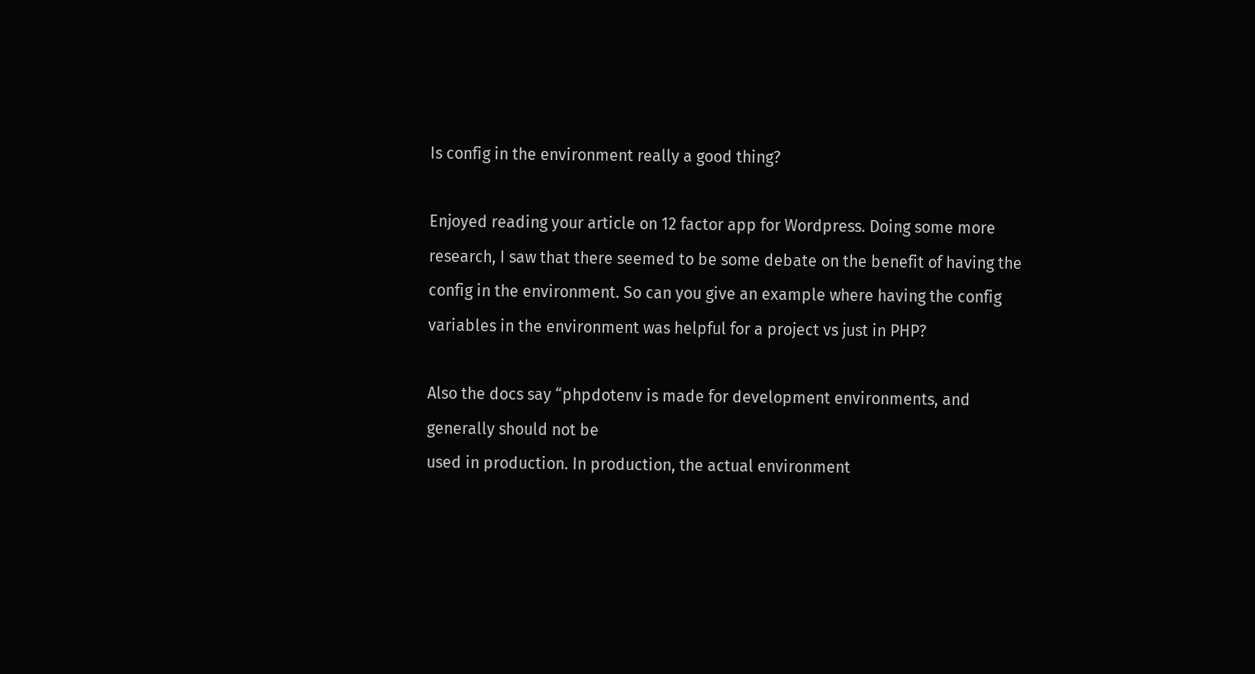Is config in the environment really a good thing?

Enjoyed reading your article on 12 factor app for Wordpress. Doing some more research, I saw that there seemed to be some debate on the benefit of having the config in the environment. So can you give an example where having the config variables in the environment was helpful for a project vs just in PHP?

Also the docs say “phpdotenv is made for development environments, and generally should not be
used in production. In production, the actual environment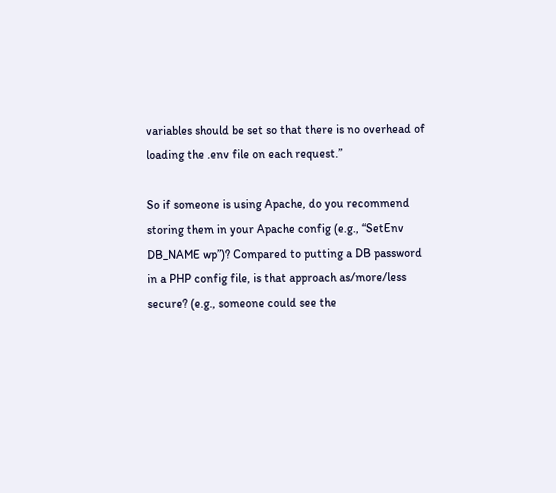variables should be set so that there is no overhead of loading the .env file on each request.”

So if someone is using Apache, do you recommend storing them in your Apache config (e.g., “SetEnv DB_NAME wp”)? Compared to putting a DB password in a PHP config file, is that approach as/more/less secure? (e.g., someone could see the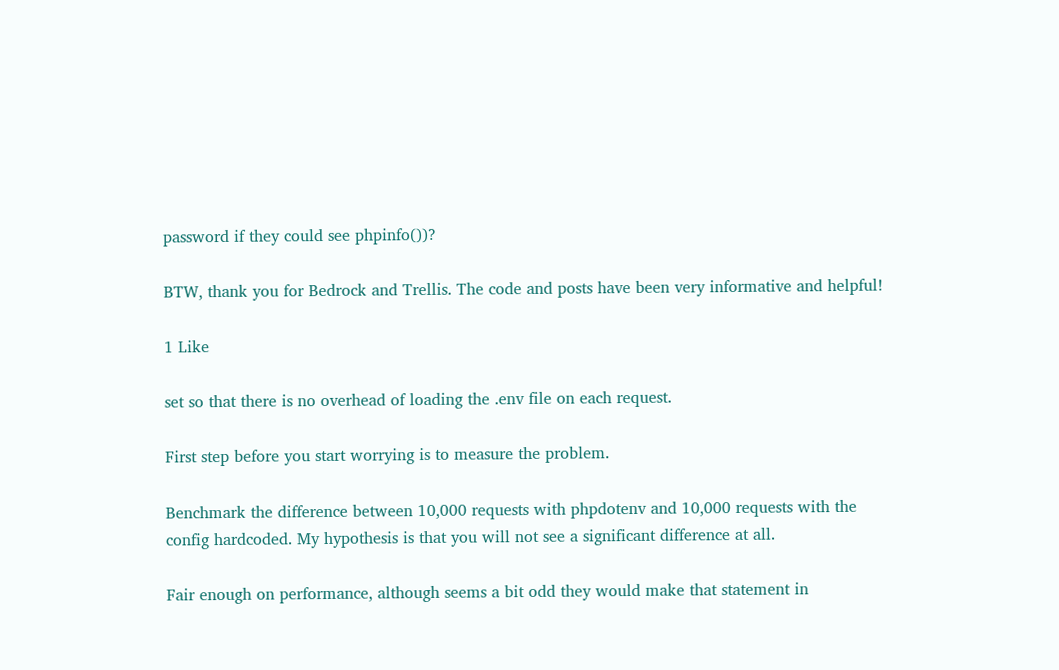password if they could see phpinfo())?

BTW, thank you for Bedrock and Trellis. The code and posts have been very informative and helpful!

1 Like

set so that there is no overhead of loading the .env file on each request.

First step before you start worrying is to measure the problem.

Benchmark the difference between 10,000 requests with phpdotenv and 10,000 requests with the config hardcoded. My hypothesis is that you will not see a significant difference at all.

Fair enough on performance, although seems a bit odd they would make that statement in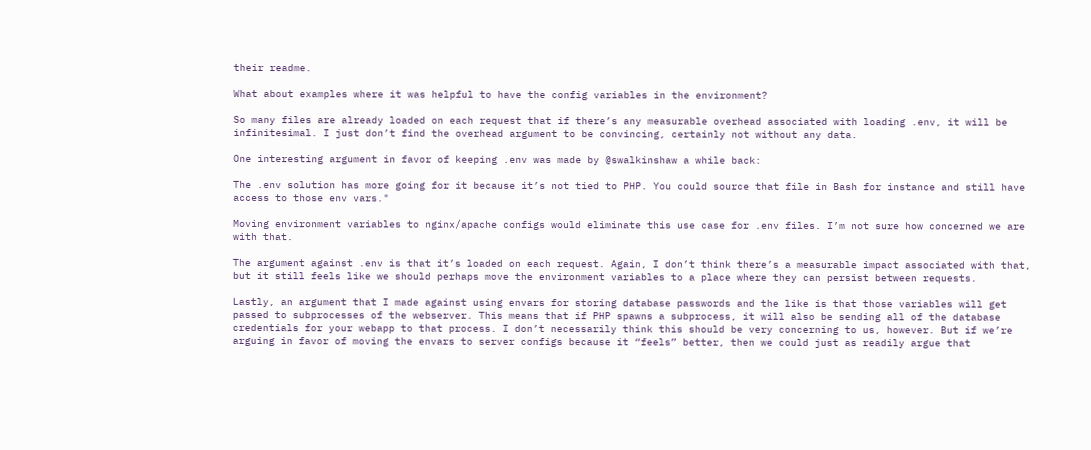their readme.

What about examples where it was helpful to have the config variables in the environment?

So many files are already loaded on each request that if there’s any measurable overhead associated with loading .env, it will be infinitesimal. I just don’t find the overhead argument to be convincing, certainly not without any data.

One interesting argument in favor of keeping .env was made by @swalkinshaw a while back:

The .env solution has more going for it because it’s not tied to PHP. You could source that file in Bash for instance and still have access to those env vars."

Moving environment variables to nginx/apache configs would eliminate this use case for .env files. I’m not sure how concerned we are with that.

The argument against .env is that it’s loaded on each request. Again, I don’t think there’s a measurable impact associated with that, but it still feels like we should perhaps move the environment variables to a place where they can persist between requests.

Lastly, an argument that I made against using envars for storing database passwords and the like is that those variables will get passed to subprocesses of the webserver. This means that if PHP spawns a subprocess, it will also be sending all of the database credentials for your webapp to that process. I don’t necessarily think this should be very concerning to us, however. But if we’re arguing in favor of moving the envars to server configs because it “feels” better, then we could just as readily argue that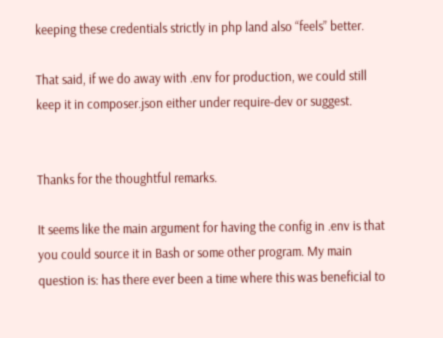keeping these credentials strictly in php land also “feels” better.

That said, if we do away with .env for production, we could still keep it in composer.json either under require-dev or suggest.


Thanks for the thoughtful remarks.

It seems like the main argument for having the config in .env is that you could source it in Bash or some other program. My main question is: has there ever been a time where this was beneficial to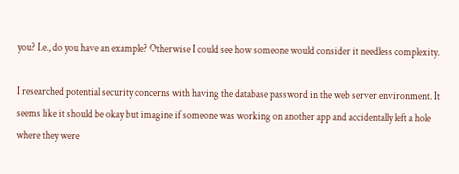you? I.e., do you have an example? Otherwise I could see how someone would consider it needless complexity.

I researched potential security concerns with having the database password in the web server environment. It seems like it should be okay but imagine if someone was working on another app and accidentally left a hole where they were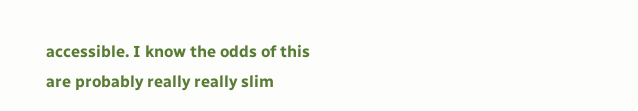accessible. I know the odds of this are probably really really slim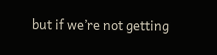but if we’re not getting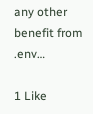any other benefit from .env…

1 Like